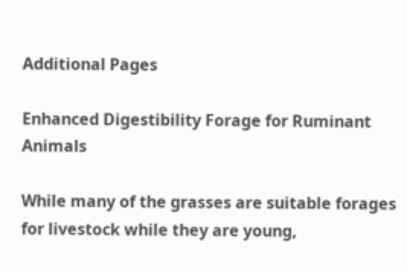Additional Pages

Enhanced Digestibility Forage for Ruminant Animals

While many of the grasses are suitable forages for livestock while they are young,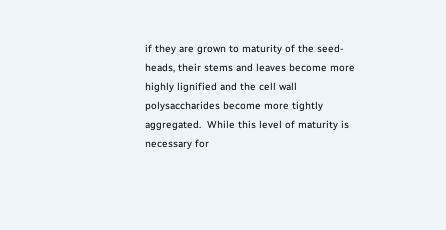if they are grown to maturity of the seed-heads, their stems and leaves become more highly lignified and the cell wall polysaccharides become more tightly aggregated.  While this level of maturity is necessary for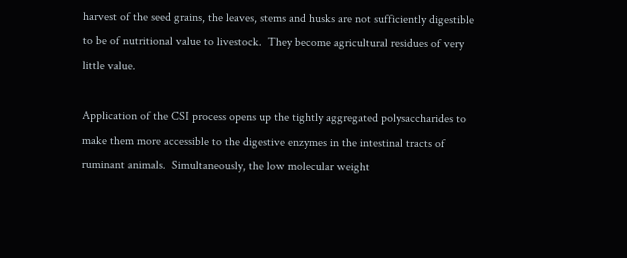harvest of the seed grains, the leaves, stems and husks are not sufficiently digestible to be of nutritional value to livestock.  They become agricultural residues of very little value.

Application of the CSI process opens up the tightly aggregated polysaccharides to make them more accessible to the digestive enzymes in the intestinal tracts of ruminant animals.  Simultaneously, the low molecular weight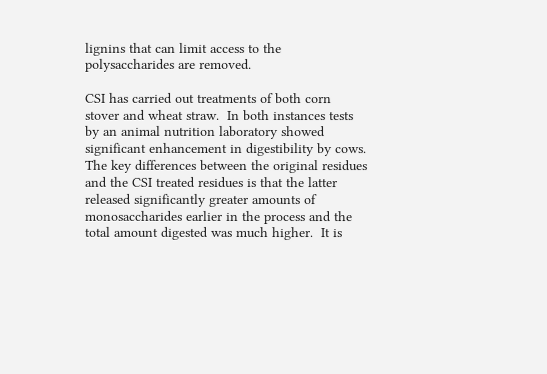lignins that can limit access to the polysaccharides are removed.

CSI has carried out treatments of both corn stover and wheat straw.  In both instances tests by an animal nutrition laboratory showed significant enhancement in digestibility by cows.  The key differences between the original residues and the CSI treated residues is that the latter released significantly greater amounts of monosaccharides earlier in the process and the total amount digested was much higher.  It is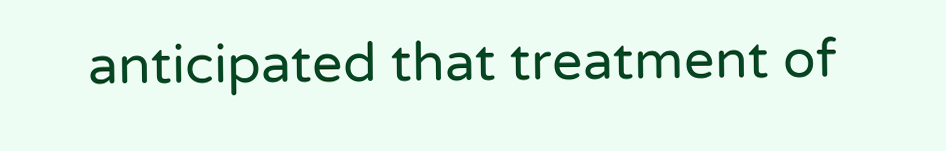anticipated that treatment of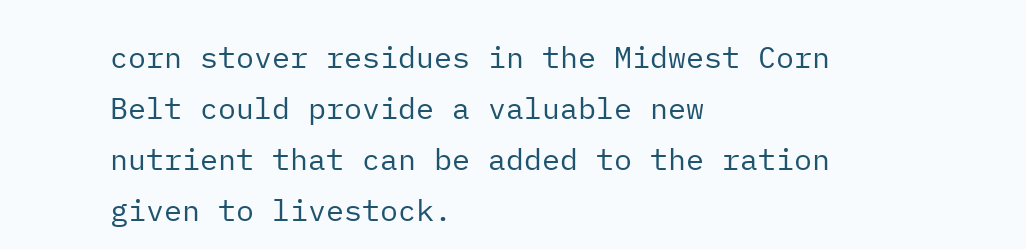corn stover residues in the Midwest Corn Belt could provide a valuable new nutrient that can be added to the ration given to livestock.